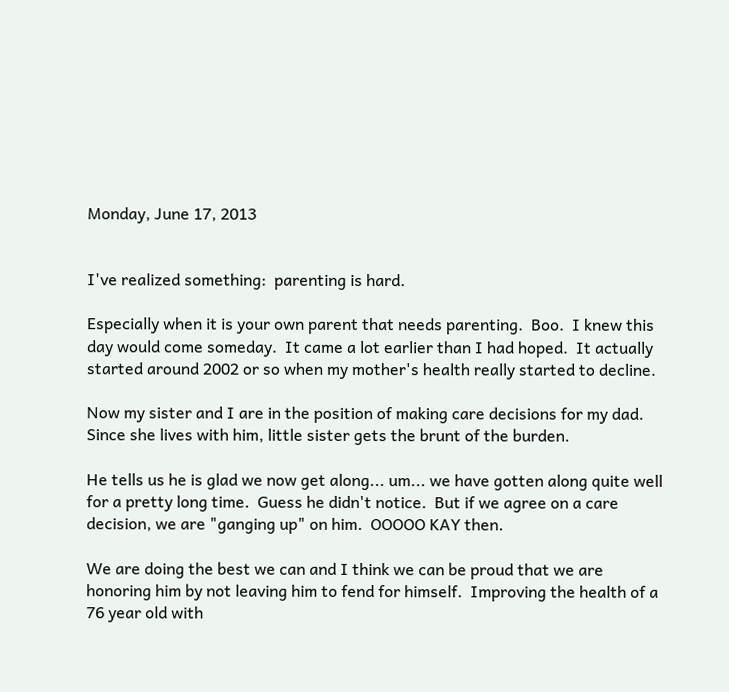Monday, June 17, 2013


I've realized something:  parenting is hard.

Especially when it is your own parent that needs parenting.  Boo.  I knew this day would come someday.  It came a lot earlier than I had hoped.  It actually started around 2002 or so when my mother's health really started to decline.

Now my sister and I are in the position of making care decisions for my dad.  Since she lives with him, little sister gets the brunt of the burden.

He tells us he is glad we now get along... um... we have gotten along quite well for a pretty long time.  Guess he didn't notice.  But if we agree on a care decision, we are "ganging up" on him.  OOOOO KAY then.

We are doing the best we can and I think we can be proud that we are honoring him by not leaving him to fend for himself.  Improving the health of a 76 year old with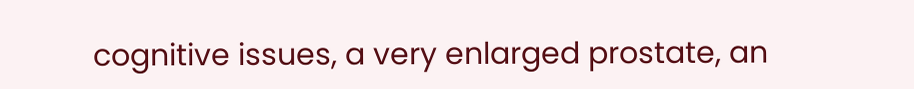cognitive issues, a very enlarged prostate, an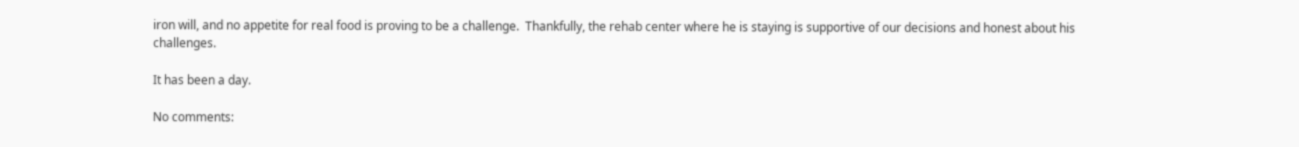iron will, and no appetite for real food is proving to be a challenge.  Thankfully, the rehab center where he is staying is supportive of our decisions and honest about his challenges.

It has been a day.

No comments: